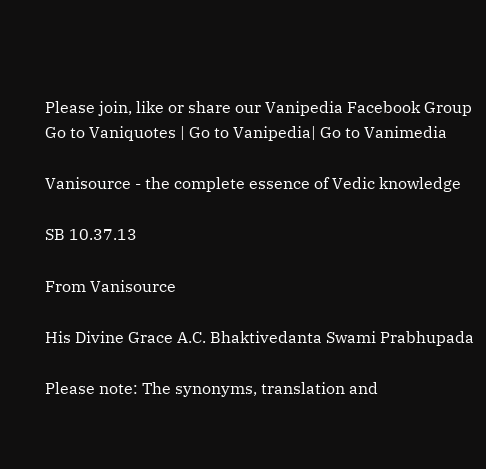Please join, like or share our Vanipedia Facebook Group
Go to Vaniquotes | Go to Vanipedia| Go to Vanimedia

Vanisource - the complete essence of Vedic knowledge

SB 10.37.13

From Vanisource

His Divine Grace A.C. Bhaktivedanta Swami Prabhupada

Please note: The synonyms, translation and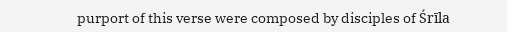purport of this verse were composed by disciples of Śrīla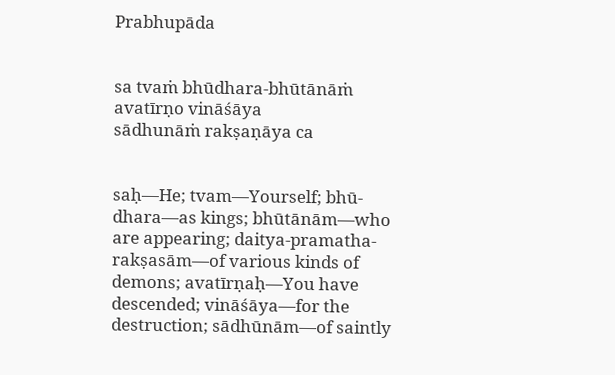Prabhupāda


sa tvaṁ bhūdhara-bhūtānāṁ
avatīrṇo vināśāya
sādhunāṁ rakṣaṇāya ca


saḥ—He; tvam—Yourself; bhū-dhara—as kings; bhūtānām—who are appearing; daitya-pramatha-rakṣasām—of various kinds of demons; avatīrṇaḥ—You have descended; vināśāya—for the destruction; sādhūnām—of saintly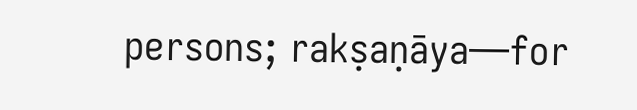persons; rakṣaṇāya—for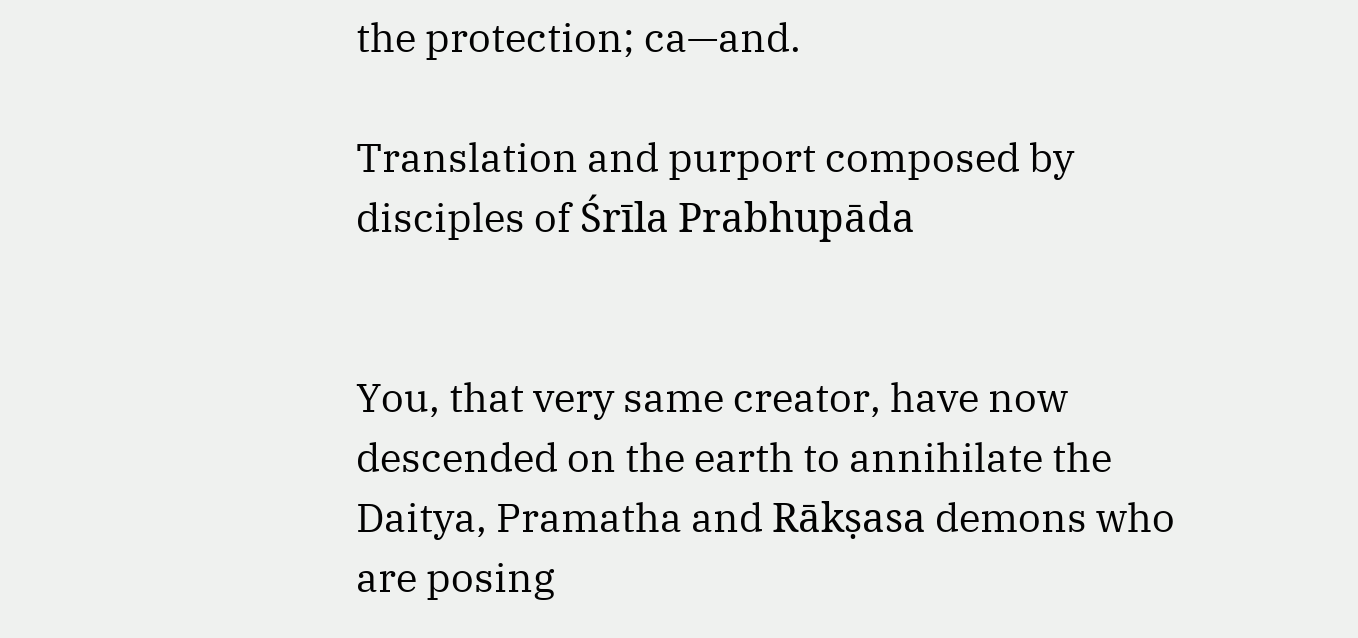the protection; ca—and.

Translation and purport composed by disciples of Śrīla Prabhupāda


You, that very same creator, have now descended on the earth to annihilate the Daitya, Pramatha and Rākṣasa demons who are posing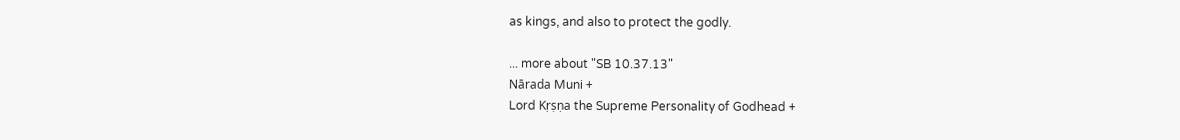as kings, and also to protect the godly.

... more about "SB 10.37.13"
Nārada Muni +
Lord Kṛṣṇa the Supreme Personality of Godhead +